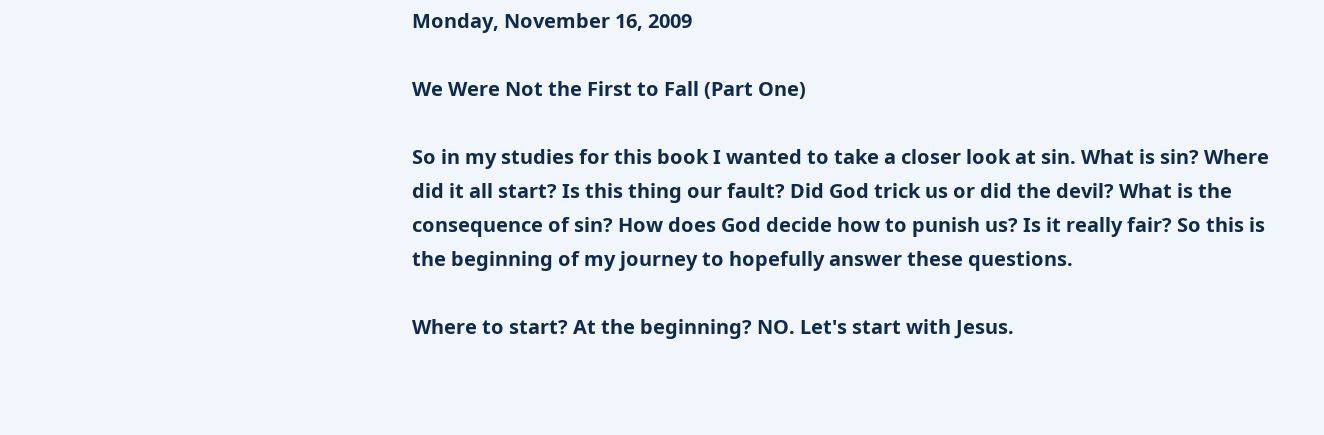Monday, November 16, 2009

We Were Not the First to Fall (Part One)

So in my studies for this book I wanted to take a closer look at sin. What is sin? Where did it all start? Is this thing our fault? Did God trick us or did the devil? What is the consequence of sin? How does God decide how to punish us? Is it really fair? So this is the beginning of my journey to hopefully answer these questions.

Where to start? At the beginning? NO. Let's start with Jesus.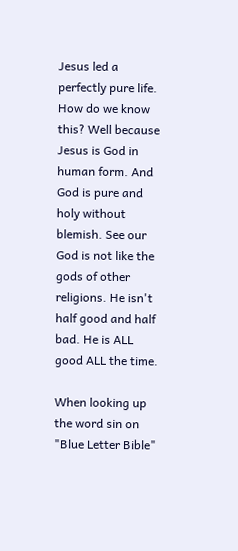Jesus led a perfectly pure life. How do we know this? Well because Jesus is God in human form. And God is pure and holy without blemish. See our God is not like the gods of other religions. He isn't half good and half bad. He is ALL good ALL the time.

When looking up the word sin on "Blue Letter Bible"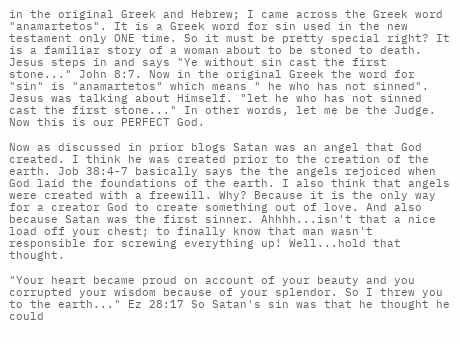in the original Greek and Hebrew; I came across the Greek word "anamartetos". It is a Greek word for sin used in the new testament only ONE time. So it must be pretty special right? It is a familiar story of a woman about to be stoned to death. Jesus steps in and says "Ye without sin cast the first stone..." John 8:7. Now in the original Greek the word for "sin" is "anamartetos" which means " he who has not sinned". Jesus was talking about Himself. "let he who has not sinned cast the first stone..." In other words, let me be the Judge. Now this is our PERFECT God.

Now as discussed in prior blogs Satan was an angel that God created. I think he was created prior to the creation of the earth. Job 38:4-7 basically says the the angels rejoiced when God laid the foundations of the earth. I also think that angels were created with a freewill. Why? Because it is the only way for a creator God to create something out of love. And also because Satan was the first sinner. Ahhhh...isn't that a nice load off your chest; to finally know that man wasn't responsible for screwing everything up! Well...hold that thought.

"Your heart became proud on account of your beauty and you corrupted your wisdom because of your splendor. So I threw you to the earth..." Ez 28:17 So Satan's sin was that he thought he could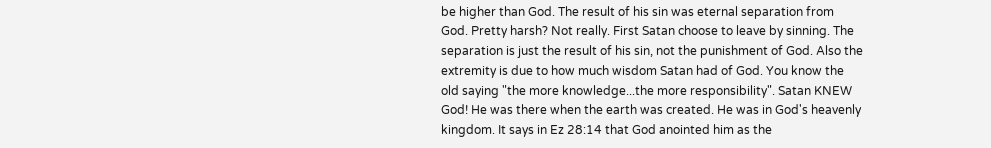be higher than God. The result of his sin was eternal separation from God. Pretty harsh? Not really. First Satan choose to leave by sinning. The separation is just the result of his sin, not the punishment of God. Also the extremity is due to how much wisdom Satan had of God. You know the old saying "the more knowledge...the more responsibility". Satan KNEW God! He was there when the earth was created. He was in God's heavenly kingdom. It says in Ez 28:14 that God anointed him as the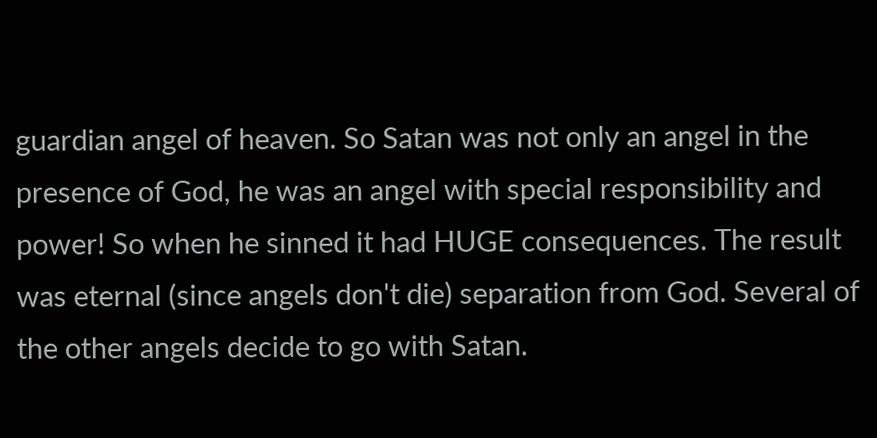guardian angel of heaven. So Satan was not only an angel in the presence of God, he was an angel with special responsibility and power! So when he sinned it had HUGE consequences. The result was eternal (since angels don't die) separation from God. Several of the other angels decide to go with Satan.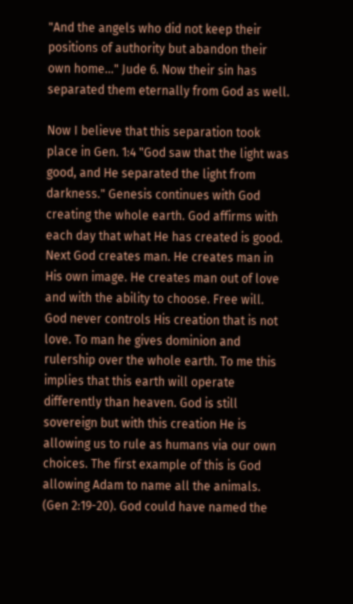"And the angels who did not keep their positions of authority but abandon their own home..." Jude 6. Now their sin has separated them eternally from God as well.

Now I believe that this separation took place in Gen. 1:4 "God saw that the light was good, and He separated the light from darkness." Genesis continues with God creating the whole earth. God affirms with each day that what He has created is good. Next God creates man. He creates man in His own image. He creates man out of love and with the ability to choose. Free will. God never controls His creation that is not love. To man he gives dominion and rulership over the whole earth. To me this implies that this earth will operate differently than heaven. God is still sovereign but with this creation He is allowing us to rule as humans via our own choices. The first example of this is God allowing Adam to name all the animals. (Gen 2:19-20). God could have named the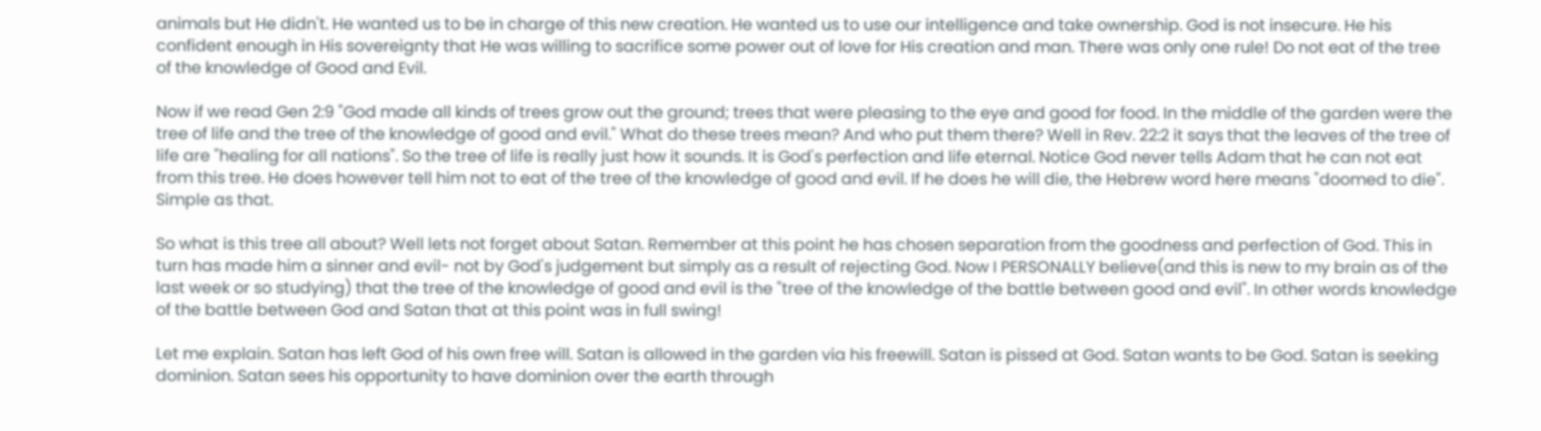animals but He didn't. He wanted us to be in charge of this new creation. He wanted us to use our intelligence and take ownership. God is not insecure. He his confident enough in His sovereignty that He was willing to sacrifice some power out of love for His creation and man. There was only one rule! Do not eat of the tree of the knowledge of Good and Evil.

Now if we read Gen 2:9 "God made all kinds of trees grow out the ground; trees that were pleasing to the eye and good for food. In the middle of the garden were the tree of life and the tree of the knowledge of good and evil." What do these trees mean? And who put them there? Well in Rev. 22:2 it says that the leaves of the tree of life are "healing for all nations". So the tree of life is really just how it sounds. It is God's perfection and life eternal. Notice God never tells Adam that he can not eat from this tree. He does however tell him not to eat of the tree of the knowledge of good and evil. If he does he will die, the Hebrew word here means "doomed to die". Simple as that.

So what is this tree all about? Well lets not forget about Satan. Remember at this point he has chosen separation from the goodness and perfection of God. This in turn has made him a sinner and evil- not by God's judgement but simply as a result of rejecting God. Now I PERSONALLY believe(and this is new to my brain as of the last week or so studying) that the tree of the knowledge of good and evil is the "tree of the knowledge of the battle between good and evil". In other words knowledge of the battle between God and Satan that at this point was in full swing!

Let me explain. Satan has left God of his own free will. Satan is allowed in the garden via his freewill. Satan is pissed at God. Satan wants to be God. Satan is seeking dominion. Satan sees his opportunity to have dominion over the earth through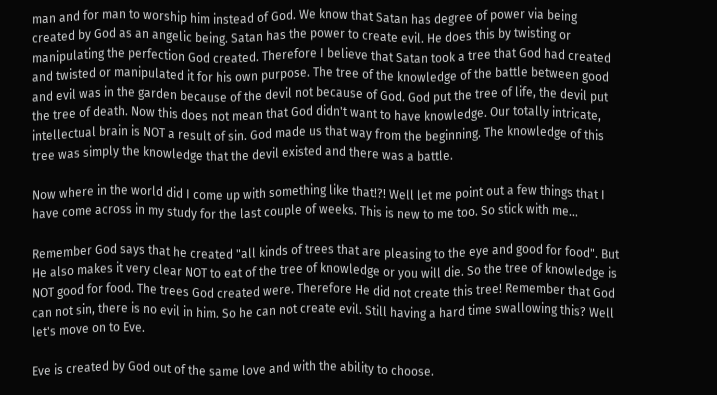man and for man to worship him instead of God. We know that Satan has degree of power via being created by God as an angelic being. Satan has the power to create evil. He does this by twisting or manipulating the perfection God created. Therefore I believe that Satan took a tree that God had created and twisted or manipulated it for his own purpose. The tree of the knowledge of the battle between good and evil was in the garden because of the devil not because of God. God put the tree of life, the devil put the tree of death. Now this does not mean that God didn't want to have knowledge. Our totally intricate, intellectual brain is NOT a result of sin. God made us that way from the beginning. The knowledge of this tree was simply the knowledge that the devil existed and there was a battle.

Now where in the world did I come up with something like that!?! Well let me point out a few things that I have come across in my study for the last couple of weeks. This is new to me too. So stick with me...

Remember God says that he created "all kinds of trees that are pleasing to the eye and good for food". But He also makes it very clear NOT to eat of the tree of knowledge or you will die. So the tree of knowledge is NOT good for food. The trees God created were. Therefore He did not create this tree! Remember that God can not sin, there is no evil in him. So he can not create evil. Still having a hard time swallowing this? Well let's move on to Eve.

Eve is created by God out of the same love and with the ability to choose.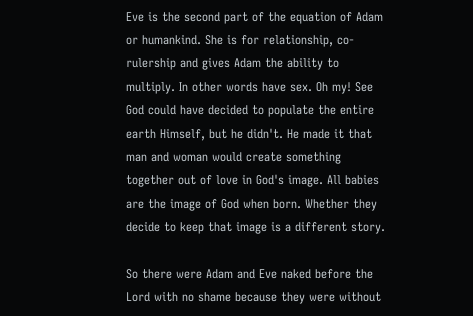Eve is the second part of the equation of Adam or humankind. She is for relationship, co-rulership and gives Adam the ability to multiply. In other words have sex. Oh my! See God could have decided to populate the entire earth Himself, but he didn't. He made it that man and woman would create something together out of love in God's image. All babies are the image of God when born. Whether they decide to keep that image is a different story.

So there were Adam and Eve naked before the Lord with no shame because they were without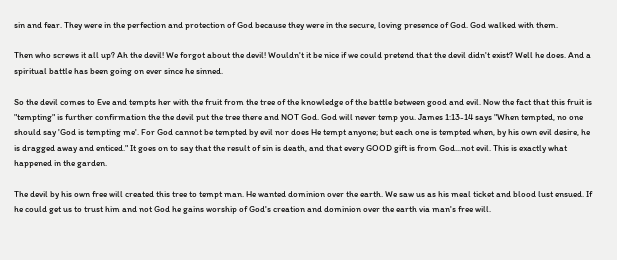sin and fear. They were in the perfection and protection of God because they were in the secure, loving presence of God. God walked with them.

Then who screws it all up? Ah the devil! We forgot about the devil! Wouldn't it be nice if we could pretend that the devil didn't exist? Well he does. And a spiritual battle has been going on ever since he sinned.

So the devil comes to Eve and tempts her with the fruit from the tree of the knowledge of the battle between good and evil. Now the fact that this fruit is "tempting" is further confirmation the the devil put the tree there and NOT God. God will never temp you. James 1:13-14 says "When tempted, no one should say 'God is tempting me'. For God cannot be tempted by evil nor does He tempt anyone; but each one is tempted when, by his own evil desire, he is dragged away and enticed." It goes on to say that the result of sin is death, and that every GOOD gift is from God...not evil. This is exactly what happened in the garden.

The devil by his own free will created this tree to tempt man. He wanted dominion over the earth. We saw us as his meal ticket and blood lust ensued. If he could get us to trust him and not God he gains worship of God's creation and dominion over the earth via man's free will.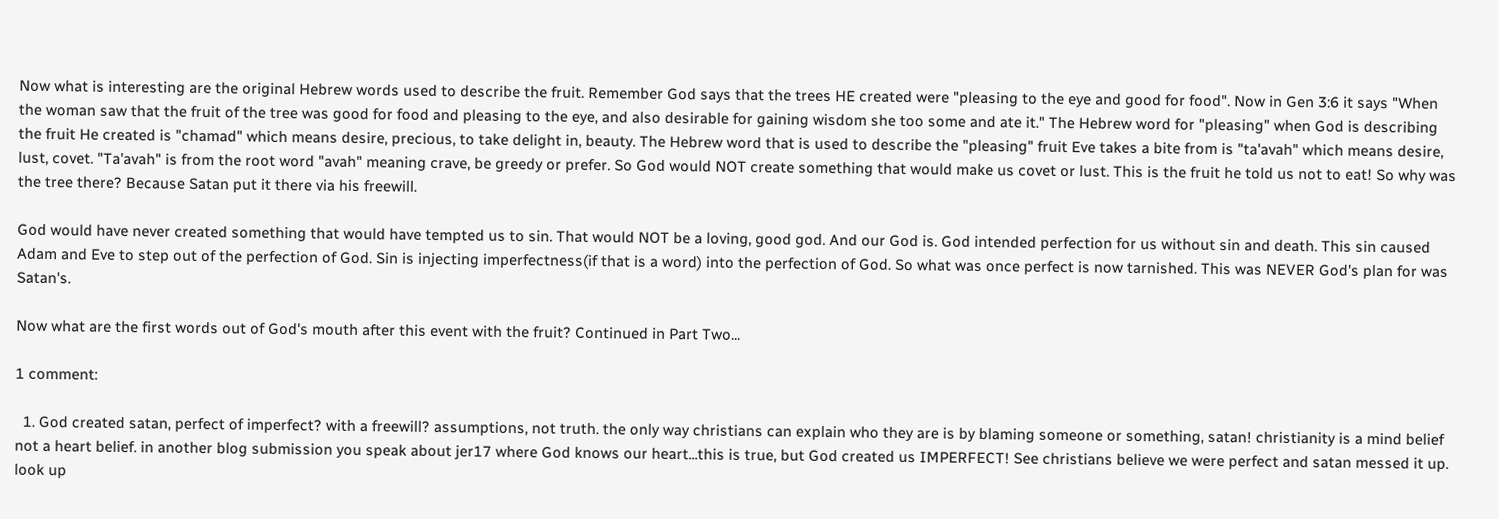Now what is interesting are the original Hebrew words used to describe the fruit. Remember God says that the trees HE created were "pleasing to the eye and good for food". Now in Gen 3:6 it says "When the woman saw that the fruit of the tree was good for food and pleasing to the eye, and also desirable for gaining wisdom she too some and ate it." The Hebrew word for "pleasing" when God is describing the fruit He created is "chamad" which means desire, precious, to take delight in, beauty. The Hebrew word that is used to describe the "pleasing" fruit Eve takes a bite from is "ta'avah" which means desire, lust, covet. "Ta'avah" is from the root word "avah" meaning crave, be greedy or prefer. So God would NOT create something that would make us covet or lust. This is the fruit he told us not to eat! So why was the tree there? Because Satan put it there via his freewill.

God would have never created something that would have tempted us to sin. That would NOT be a loving, good god. And our God is. God intended perfection for us without sin and death. This sin caused Adam and Eve to step out of the perfection of God. Sin is injecting imperfectness(if that is a word) into the perfection of God. So what was once perfect is now tarnished. This was NEVER God's plan for was Satan's.

Now what are the first words out of God's mouth after this event with the fruit? Continued in Part Two...

1 comment:

  1. God created satan, perfect of imperfect? with a freewill? assumptions, not truth. the only way christians can explain who they are is by blaming someone or something, satan! christianity is a mind belief not a heart belief. in another blog submission you speak about jer17 where God knows our heart...this is true, but God created us IMPERFECT! See christians believe we were perfect and satan messed it up. look up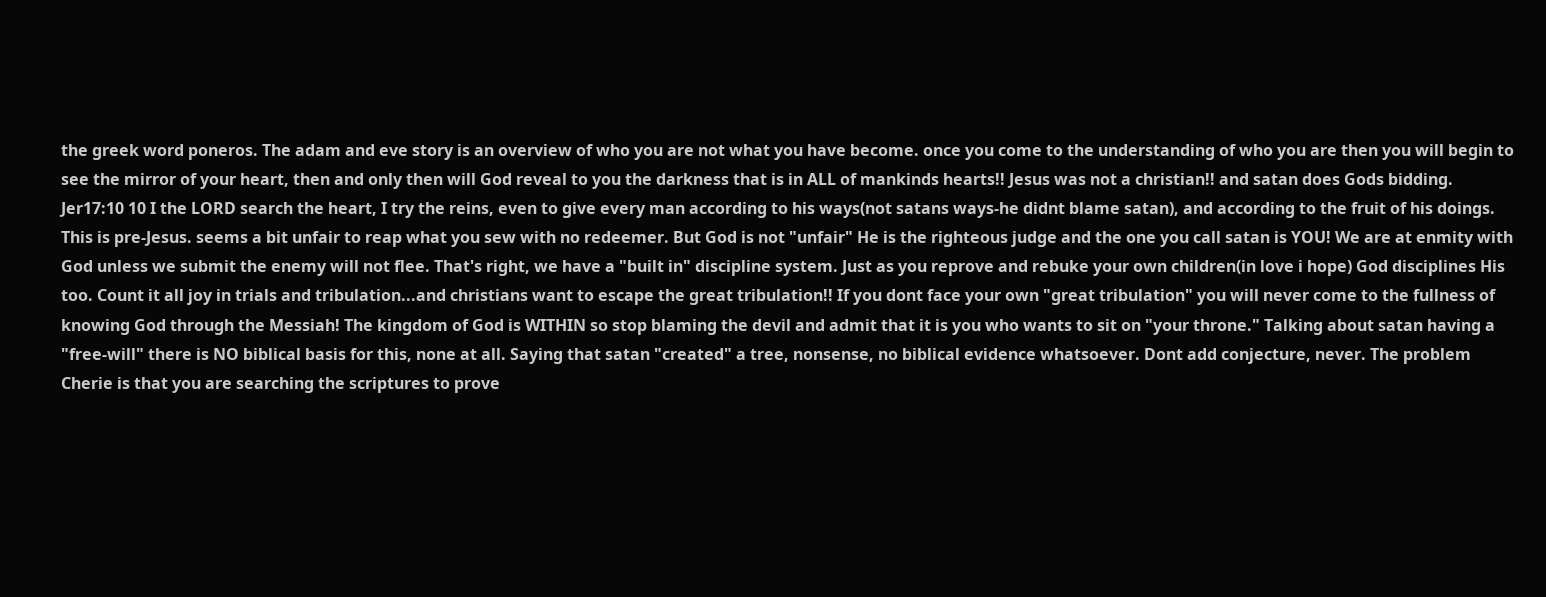the greek word poneros. The adam and eve story is an overview of who you are not what you have become. once you come to the understanding of who you are then you will begin to see the mirror of your heart, then and only then will God reveal to you the darkness that is in ALL of mankinds hearts!! Jesus was not a christian!! and satan does Gods bidding. Jer17:10 10 I the LORD search the heart, I try the reins, even to give every man according to his ways(not satans ways-he didnt blame satan), and according to the fruit of his doings. This is pre-Jesus. seems a bit unfair to reap what you sew with no redeemer. But God is not "unfair" He is the righteous judge and the one you call satan is YOU! We are at enmity with God unless we submit the enemy will not flee. That's right, we have a "built in" discipline system. Just as you reprove and rebuke your own children(in love i hope) God disciplines His too. Count it all joy in trials and tribulation...and christians want to escape the great tribulation!! If you dont face your own "great tribulation" you will never come to the fullness of knowing God through the Messiah! The kingdom of God is WITHIN so stop blaming the devil and admit that it is you who wants to sit on "your throne." Talking about satan having a "free-will" there is NO biblical basis for this, none at all. Saying that satan "created" a tree, nonsense, no biblical evidence whatsoever. Dont add conjecture, never. The problem Cherie is that you are searching the scriptures to prove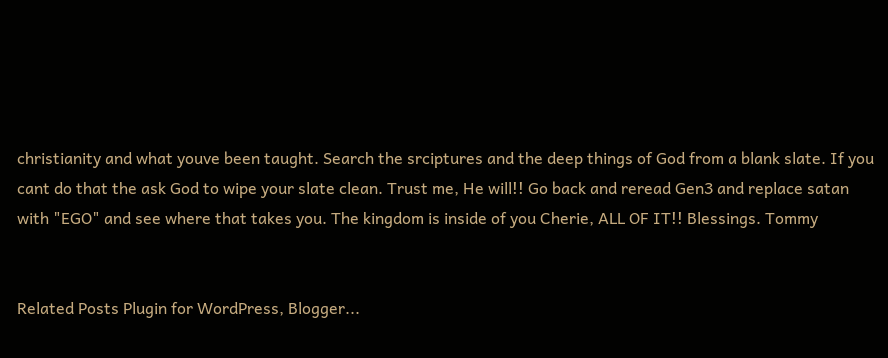christianity and what youve been taught. Search the srciptures and the deep things of God from a blank slate. If you cant do that the ask God to wipe your slate clean. Trust me, He will!! Go back and reread Gen3 and replace satan with "EGO" and see where that takes you. The kingdom is inside of you Cherie, ALL OF IT!! Blessings. Tommy


Related Posts Plugin for WordPress, Blogger...